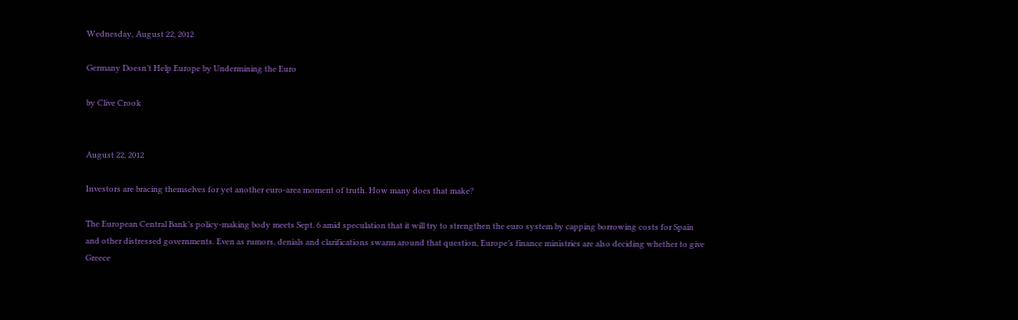Wednesday, August 22, 2012

Germany Doesn’t Help Europe by Undermining the Euro

by Clive Crook


August 22, 2012

Investors are bracing themselves for yet another euro-area moment of truth. How many does that make?

The European Central Bank’s policy-making body meets Sept. 6 amid speculation that it will try to strengthen the euro system by capping borrowing costs for Spain and other distressed governments. Even as rumors, denials and clarifications swarm around that question, Europe’s finance ministries are also deciding whether to give Greece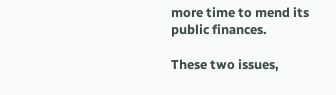more time to mend its public finances.

These two issues,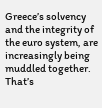Greece’s solvency and the integrity of the euro system, are increasingly being muddled together. That’s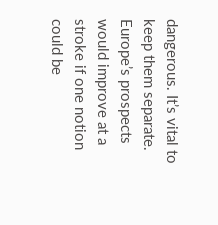dangerous. It’s vital to keep them separate. Europe’s prospects would improve at a stroke if one notion could be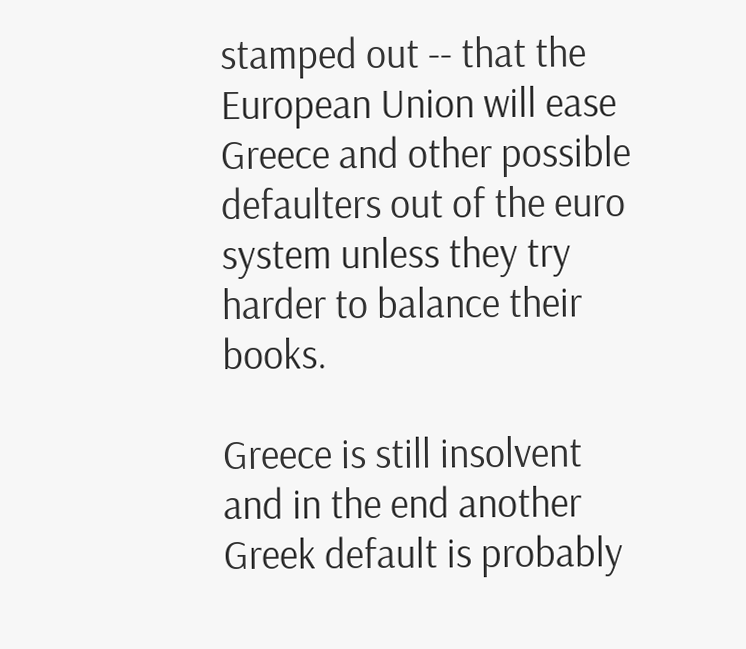stamped out -- that the European Union will ease Greece and other possible defaulters out of the euro system unless they try harder to balance their books.

Greece is still insolvent and in the end another Greek default is probably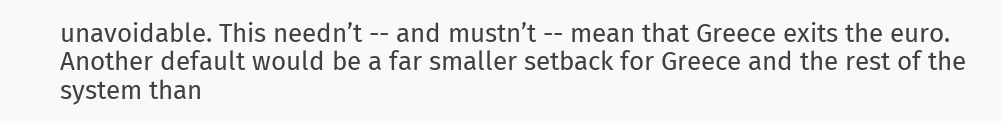unavoidable. This needn’t -- and mustn’t -- mean that Greece exits the euro. Another default would be a far smaller setback for Greece and the rest of the system than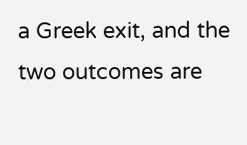a Greek exit, and the two outcomes are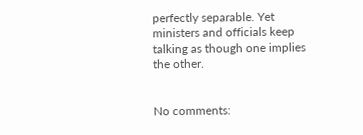perfectly separable. Yet ministers and officials keep talking as though one implies the other.


No comments: